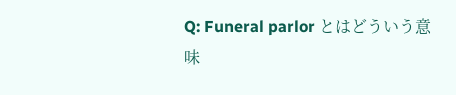Q: Funeral parlor とはどういう意味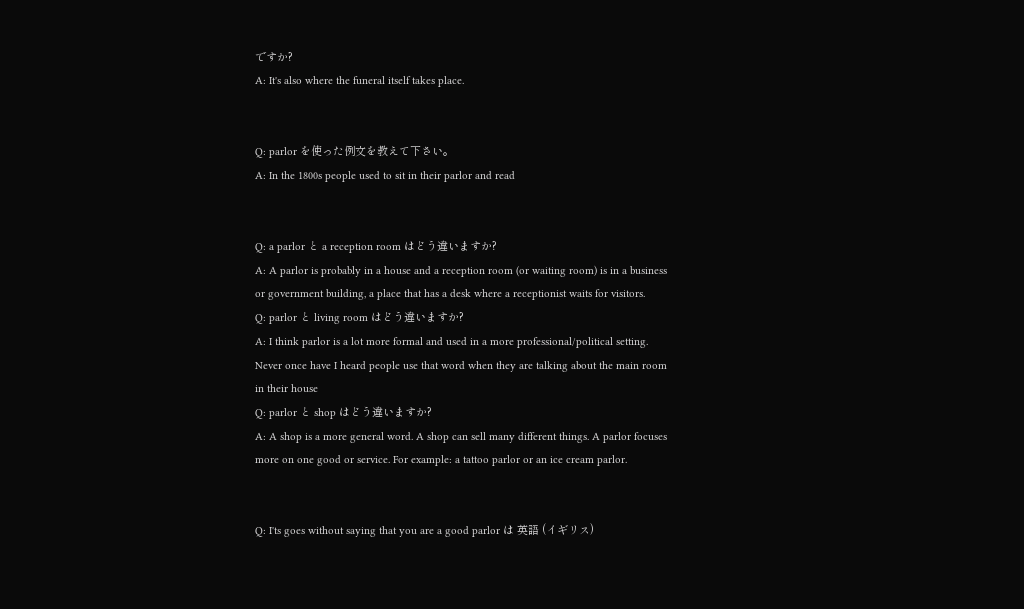ですか?
A: It's also where the funeral itself takes place.


Q: parlor を使った例文を教えて下さい。
A: In the 1800s people used to sit in their parlor and read


Q: a parlor と a reception room はどう違いますか?
A: A parlor is probably in a house and a reception room (or waiting room) is in a business or government building, a place that has a desk where a receptionist waits for visitors.
Q: parlor と living room はどう違いますか?
A: I think parlor is a lot more formal and used in a more professional/political setting. Never once have I heard people use that word when they are talking about the main room in their house
Q: parlor と shop はどう違いますか?
A: A shop is a more general word. A shop can sell many different things. A parlor focuses more on one good or service. For example: a tattoo parlor or an ice cream parlor.


Q: I'ts goes without saying that you are a good parlor は 英語 (イギリス)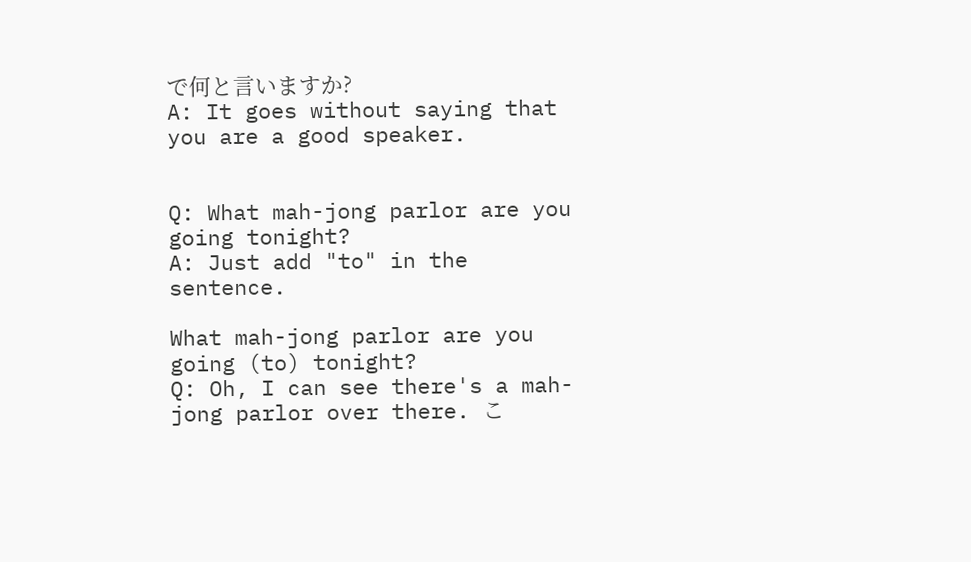で何と言いますか?
A: It goes without saying that you are a good speaker.


Q: What mah-jong parlor are you going tonight?
A: Just add "to" in the sentence.

What mah-jong parlor are you going (to) tonight?
Q: Oh, I can see there's a mah-jong parlor over there. こ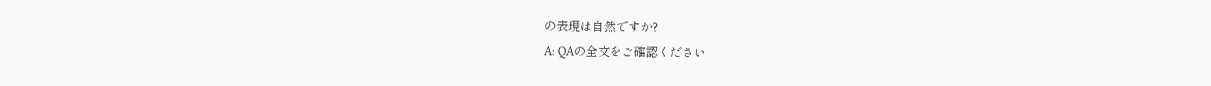の表現は自然ですか?
A: QAの全文をご確認ください